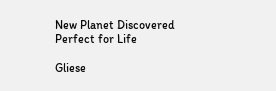New Planet Discovered Perfect for Life

Gliese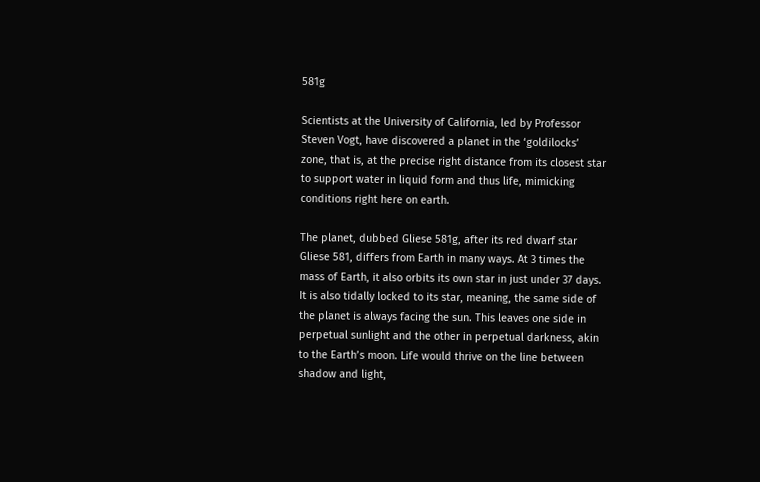581g

Scientists at the University of California, led by Professor Steven Vogt, have discovered a planet in the ‘goldilocks’ zone, that is, at the precise right distance from its closest star to support water in liquid form and thus life, mimicking conditions right here on earth.

The planet, dubbed Gliese 581g, after its red dwarf star Gliese 581, differs from Earth in many ways. At 3 times the mass of Earth, it also orbits its own star in just under 37 days. It is also tidally locked to its star, meaning, the same side of the planet is always facing the sun. This leaves one side in perpetual sunlight and the other in perpetual darkness, akin to the Earth’s moon. Life would thrive on the line between shadow and light,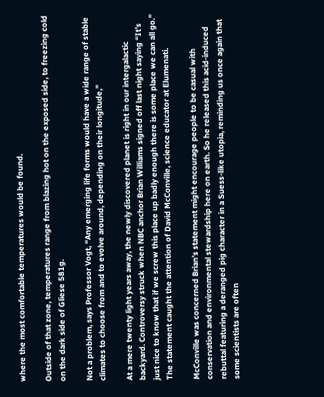where the most comfortable temperatures would be found.

Outside of that zone, temperatures range from blazing hot on the exposed side, to freezing cold on the dark side of Gliese 581g.

Not a problem, says Professor Vogt, “Any emerging life forms would have a wide range of stable climates to choose from and to evolve around, depending on their longitude,”

At a mere twenty light years away, the newly discovered planet is right in our intergalactic backyard. Controversy struck when NBC anchor Brian Williams signed off last night saying “It’s just nice to know that if we screw this place up badly enough there is some place we can all go.” The statement caught the attention of David McConville, science educator at Elumenati.

McConville was concerned Brian’s statement might encourage people to be casual with conservation and environmental stewardship here on earth. So he released this acid-induced rebuttal featuring a deranged pig character in a Suess-like utopia, reminding us once again that some scientists are often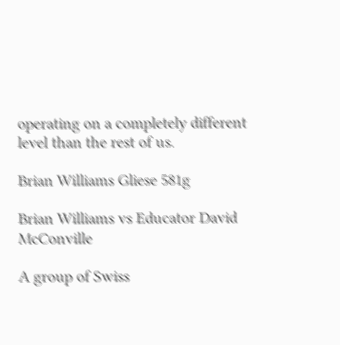operating on a completely different level than the rest of us.

Brian Williams Gliese 581g

Brian Williams vs Educator David McConville

A group of Swiss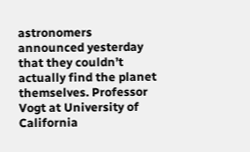astronomers announced yesterday that they couldn’t actually find the planet themselves. Professor Vogt at University of California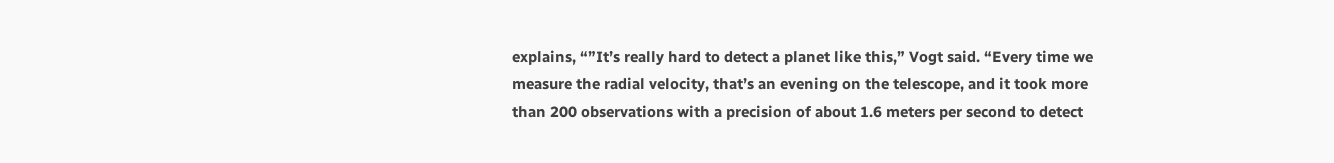explains, “”It’s really hard to detect a planet like this,” Vogt said. “Every time we measure the radial velocity, that’s an evening on the telescope, and it took more than 200 observations with a precision of about 1.6 meters per second to detect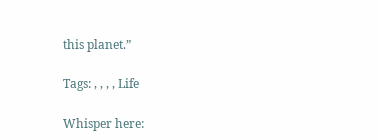this planet.”

Tags: , , , , Life

Whisper here: